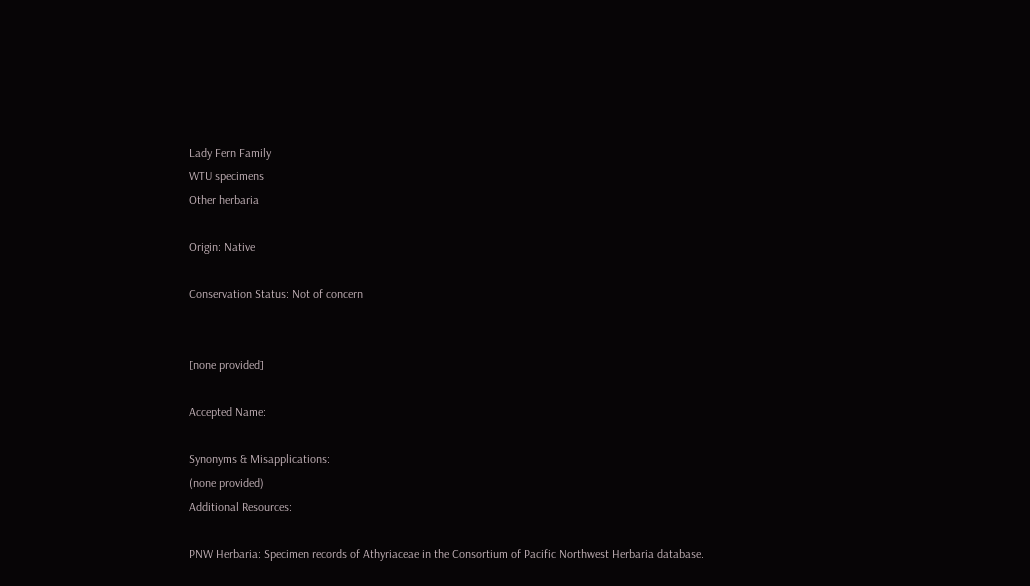Lady Fern Family
WTU specimens
Other herbaria

Origin: Native

Conservation Status: Not of concern


[none provided]

Accepted Name:

Synonyms & Misapplications:
(none provided)
Additional Resources:

PNW Herbaria: Specimen records of Athyriaceae in the Consortium of Pacific Northwest Herbaria database.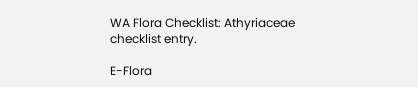WA Flora Checklist: Athyriaceae checklist entry.

E-Flora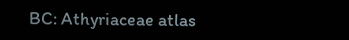BC: Athyriaceae atlas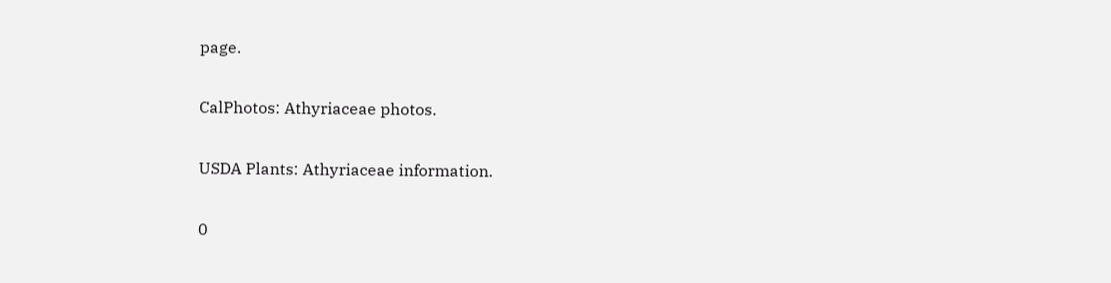page.

CalPhotos: Athyriaceae photos.

USDA Plants: Athyriaceae information.

0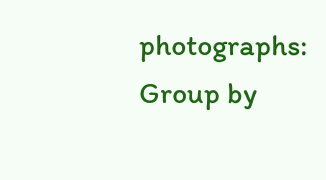photographs:
Group by